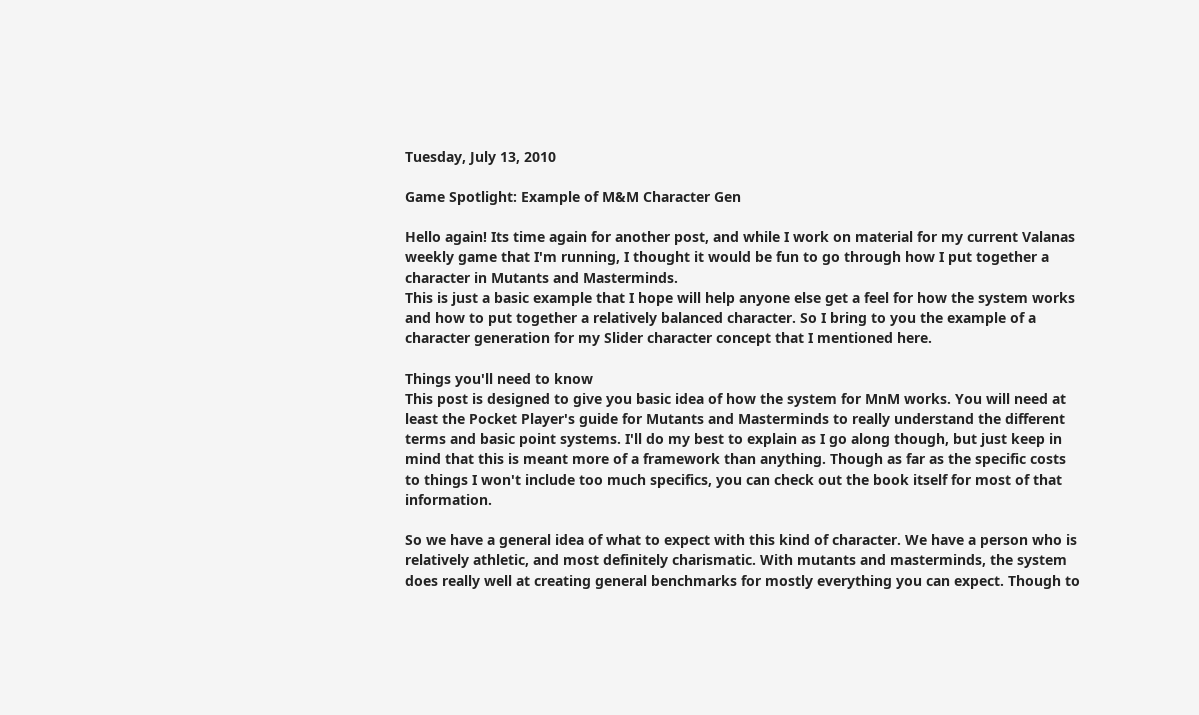Tuesday, July 13, 2010

Game Spotlight: Example of M&M Character Gen

Hello again! Its time again for another post, and while I work on material for my current Valanas weekly game that I'm running, I thought it would be fun to go through how I put together a character in Mutants and Masterminds.
This is just a basic example that I hope will help anyone else get a feel for how the system works and how to put together a relatively balanced character. So I bring to you the example of a character generation for my Slider character concept that I mentioned here.

Things you'll need to know
This post is designed to give you basic idea of how the system for MnM works. You will need at least the Pocket Player's guide for Mutants and Masterminds to really understand the different terms and basic point systems. I'll do my best to explain as I go along though, but just keep in mind that this is meant more of a framework than anything. Though as far as the specific costs to things I won't include too much specifics, you can check out the book itself for most of that information.

So we have a general idea of what to expect with this kind of character. We have a person who is relatively athletic, and most definitely charismatic. With mutants and masterminds, the system does really well at creating general benchmarks for mostly everything you can expect. Though to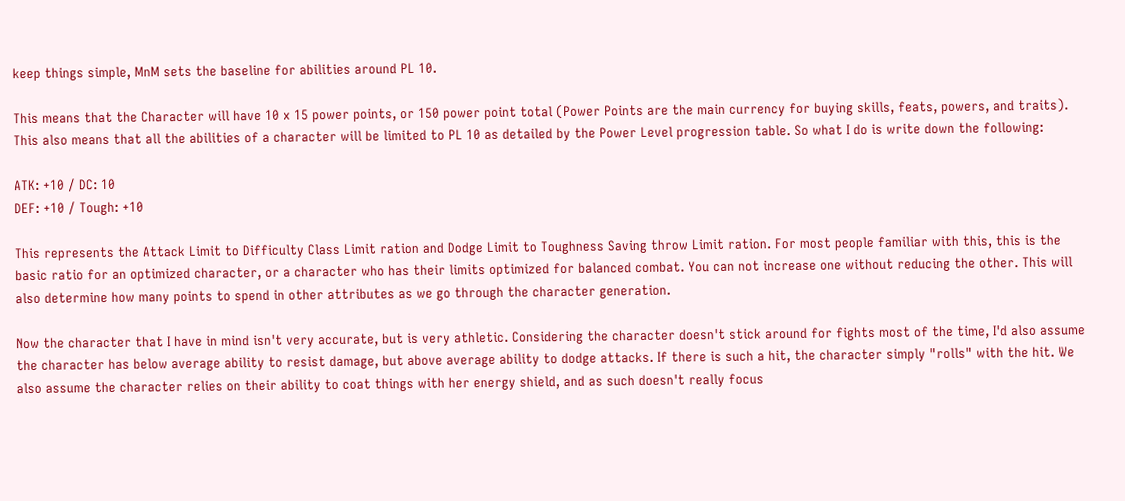keep things simple, MnM sets the baseline for abilities around PL 10.

This means that the Character will have 10 x 15 power points, or 150 power point total (Power Points are the main currency for buying skills, feats, powers, and traits). This also means that all the abilities of a character will be limited to PL 10 as detailed by the Power Level progression table. So what I do is write down the following:

ATK: +10 / DC: 10
DEF: +10 / Tough: +10

This represents the Attack Limit to Difficulty Class Limit ration and Dodge Limit to Toughness Saving throw Limit ration. For most people familiar with this, this is the basic ratio for an optimized character, or a character who has their limits optimized for balanced combat. You can not increase one without reducing the other. This will also determine how many points to spend in other attributes as we go through the character generation.

Now the character that I have in mind isn't very accurate, but is very athletic. Considering the character doesn't stick around for fights most of the time, I'd also assume the character has below average ability to resist damage, but above average ability to dodge attacks. If there is such a hit, the character simply "rolls" with the hit. We also assume the character relies on their ability to coat things with her energy shield, and as such doesn't really focus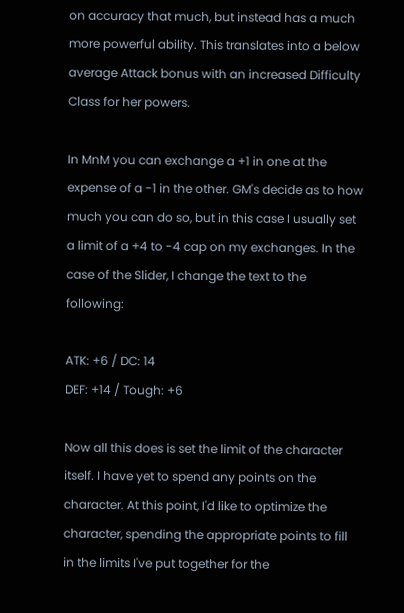on accuracy that much, but instead has a much more powerful ability. This translates into a below average Attack bonus with an increased Difficulty Class for her powers.

In MnM you can exchange a +1 in one at the expense of a -1 in the other. GM's decide as to how much you can do so, but in this case I usually set a limit of a +4 to -4 cap on my exchanges. In the case of the Slider, I change the text to the following:

ATK: +6 / DC: 14
DEF: +14 / Tough: +6

Now all this does is set the limit of the character itself. I have yet to spend any points on the character. At this point, I'd like to optimize the character, spending the appropriate points to fill in the limits I've put together for the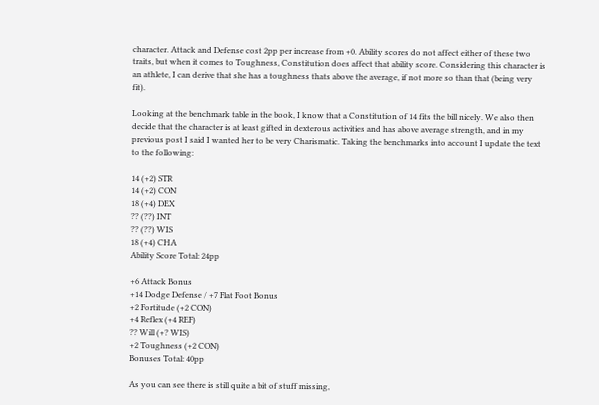character. Attack and Defense cost 2pp per increase from +0. Ability scores do not affect either of these two traits, but when it comes to Toughness, Constitution does affect that ability score. Considering this character is an athlete, I can derive that she has a toughness thats above the average, if not more so than that (being very fit).

Looking at the benchmark table in the book, I know that a Constitution of 14 fits the bill nicely. We also then decide that the character is at least gifted in dexterous activities and has above average strength, and in my previous post I said I wanted her to be very Charismatic. Taking the benchmarks into account I update the text to the following:

14 (+2) STR
14 (+2) CON
18 (+4) DEX
?? (??) INT
?? (??) WIS
18 (+4) CHA
Ability Score Total: 24pp

+6 Attack Bonus
+14 Dodge Defense / +7 Flat Foot Bonus
+2 Fortitude (+2 CON)
+4 Reflex (+4 REF)
?? Will (+? WIS)
+2 Toughness (+2 CON)
Bonuses Total: 40pp

As you can see there is still quite a bit of stuff missing,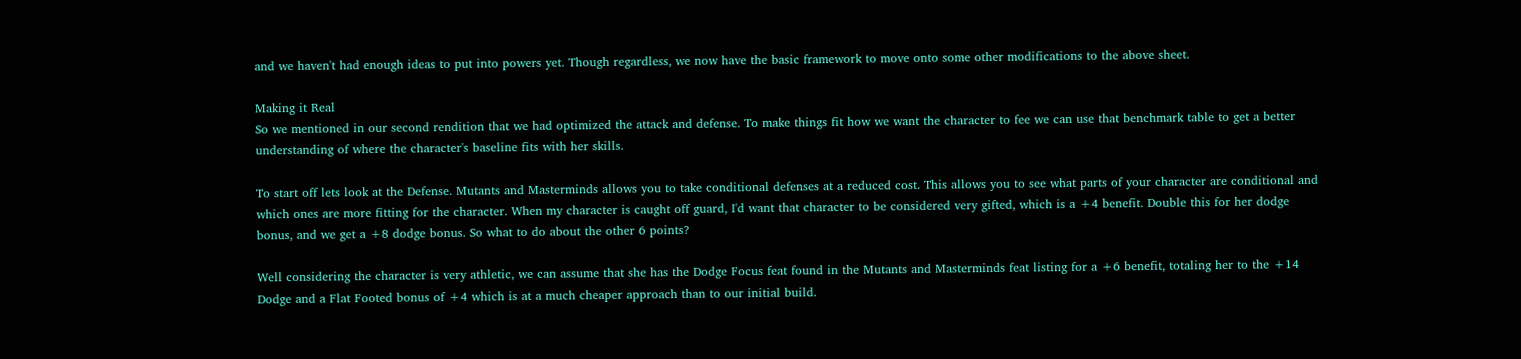and we haven't had enough ideas to put into powers yet. Though regardless, we now have the basic framework to move onto some other modifications to the above sheet.

Making it Real
So we mentioned in our second rendition that we had optimized the attack and defense. To make things fit how we want the character to fee we can use that benchmark table to get a better understanding of where the character's baseline fits with her skills.

To start off lets look at the Defense. Mutants and Masterminds allows you to take conditional defenses at a reduced cost. This allows you to see what parts of your character are conditional and which ones are more fitting for the character. When my character is caught off guard, I'd want that character to be considered very gifted, which is a +4 benefit. Double this for her dodge bonus, and we get a +8 dodge bonus. So what to do about the other 6 points?

Well considering the character is very athletic, we can assume that she has the Dodge Focus feat found in the Mutants and Masterminds feat listing for a +6 benefit, totaling her to the +14 Dodge and a Flat Footed bonus of +4 which is at a much cheaper approach than to our initial build.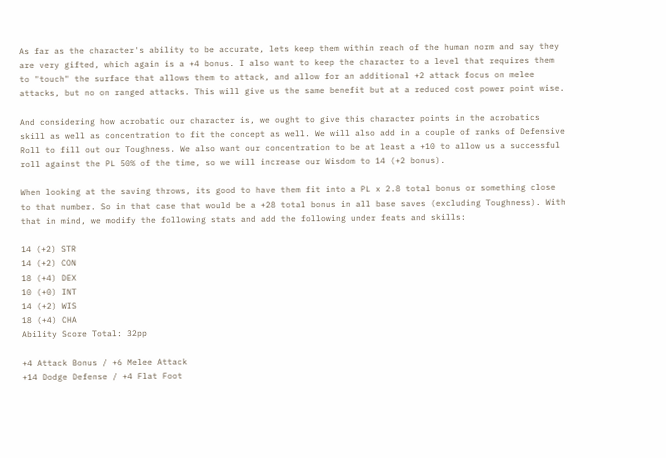As far as the character's ability to be accurate, lets keep them within reach of the human norm and say they are very gifted, which again is a +4 bonus. I also want to keep the character to a level that requires them to "touch" the surface that allows them to attack, and allow for an additional +2 attack focus on melee attacks, but no on ranged attacks. This will give us the same benefit but at a reduced cost power point wise.

And considering how acrobatic our character is, we ought to give this character points in the acrobatics skill as well as concentration to fit the concept as well. We will also add in a couple of ranks of Defensive Roll to fill out our Toughness. We also want our concentration to be at least a +10 to allow us a successful roll against the PL 50% of the time, so we will increase our Wisdom to 14 (+2 bonus).

When looking at the saving throws, its good to have them fit into a PL x 2.8 total bonus or something close to that number. So in that case that would be a +28 total bonus in all base saves (excluding Toughness). With that in mind, we modify the following stats and add the following under feats and skills:

14 (+2) STR
14 (+2) CON
18 (+4) DEX
10 (+0) INT
14 (+2) WIS
18 (+4) CHA
Ability Score Total: 32pp

+4 Attack Bonus / +6 Melee Attack
+14 Dodge Defense / +4 Flat Foot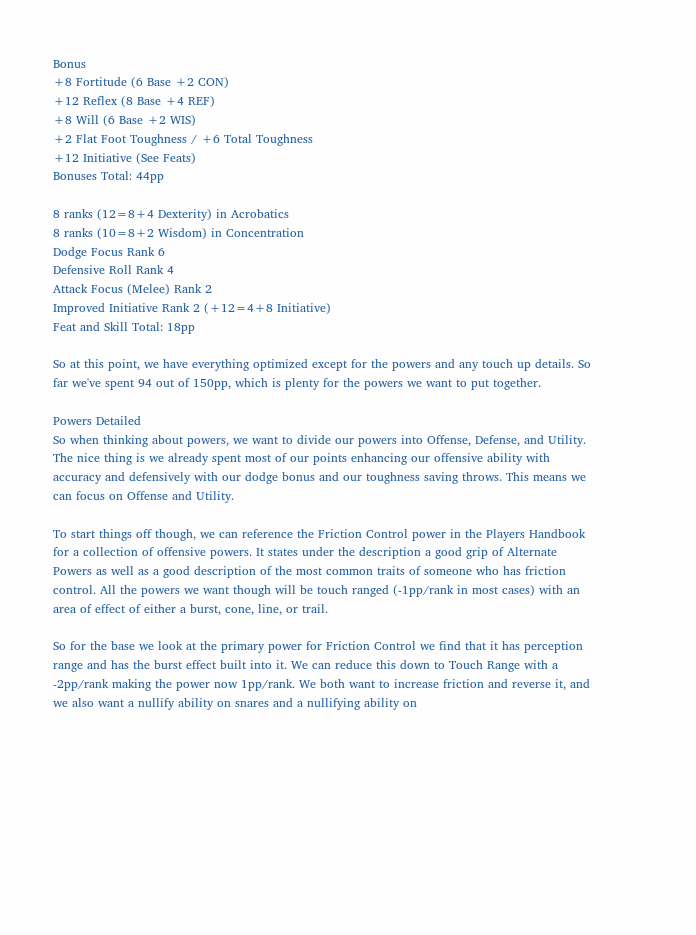Bonus
+8 Fortitude (6 Base +2 CON)
+12 Reflex (8 Base +4 REF)
+8 Will (6 Base +2 WIS)
+2 Flat Foot Toughness / +6 Total Toughness
+12 Initiative (See Feats)
Bonuses Total: 44pp

8 ranks (12=8+4 Dexterity) in Acrobatics
8 ranks (10=8+2 Wisdom) in Concentration
Dodge Focus Rank 6
Defensive Roll Rank 4
Attack Focus (Melee) Rank 2
Improved Initiative Rank 2 (+12=4+8 Initiative)
Feat and Skill Total: 18pp

So at this point, we have everything optimized except for the powers and any touch up details. So far we've spent 94 out of 150pp, which is plenty for the powers we want to put together.

Powers Detailed
So when thinking about powers, we want to divide our powers into Offense, Defense, and Utility. The nice thing is we already spent most of our points enhancing our offensive ability with accuracy and defensively with our dodge bonus and our toughness saving throws. This means we can focus on Offense and Utility.

To start things off though, we can reference the Friction Control power in the Players Handbook for a collection of offensive powers. It states under the description a good grip of Alternate Powers as well as a good description of the most common traits of someone who has friction control. All the powers we want though will be touch ranged (-1pp/rank in most cases) with an area of effect of either a burst, cone, line, or trail.

So for the base we look at the primary power for Friction Control we find that it has perception range and has the burst effect built into it. We can reduce this down to Touch Range with a -2pp/rank making the power now 1pp/rank. We both want to increase friction and reverse it, and we also want a nullify ability on snares and a nullifying ability on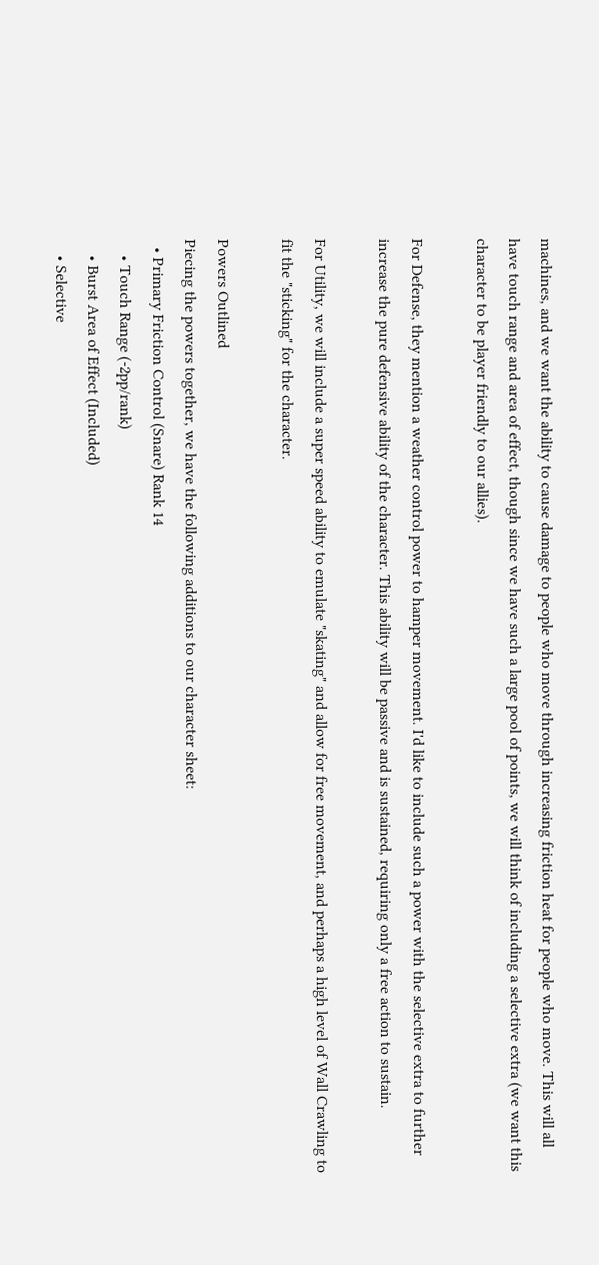machines, and we want the ability to cause damage to people who move through increasing friction heat for people who move. This will all have touch range and area of effect, though since we have such a large pool of points, we will think of including a selective extra (we want this character to be player friendly to our allies).

For Defense, they mention a weather control power to hamper movement. I'd like to include such a power with the selective extra to further increase the pure defensive ability of the character. This ability will be passive and is sustained, requiring only a free action to sustain.

For Utility, we will include a super speed ability to emulate "skating" and allow for free movement, and perhaps a high level of Wall Crawling to fit the "sticking" for the character.

Powers Outlined
Piecing the powers together, we have the following additions to our character sheet:
  • Primary Friction Control (Snare) Rank 14
    • Touch Range (-2pp/rank)
    • Burst Area of Effect (Included)
    • Selective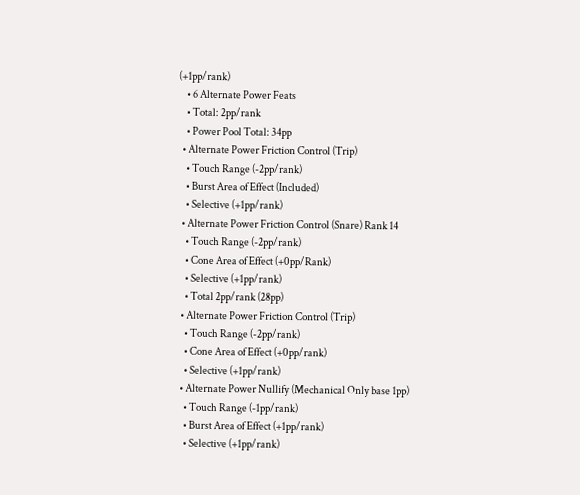(+1pp/rank)
    • 6 Alternate Power Feats
    • Total: 2pp/rank
    • Power Pool Total: 34pp
  • Alternate Power Friction Control (Trip)
    • Touch Range (-2pp/rank)
    • Burst Area of Effect (Included)
    • Selective (+1pp/rank)
  • Alternate Power Friction Control (Snare) Rank 14
    • Touch Range (-2pp/rank)
    • Cone Area of Effect (+0pp/Rank)
    • Selective (+1pp/rank)
    • Total 2pp/rank (28pp)
  • Alternate Power Friction Control (Trip)
    • Touch Range (-2pp/rank)
    • Cone Area of Effect (+0pp/rank)
    • Selective (+1pp/rank)
  • Alternate Power Nullify (Mechanical Only base 1pp)
    • Touch Range (-1pp/rank)
    • Burst Area of Effect (+1pp/rank)
    • Selective (+1pp/rank)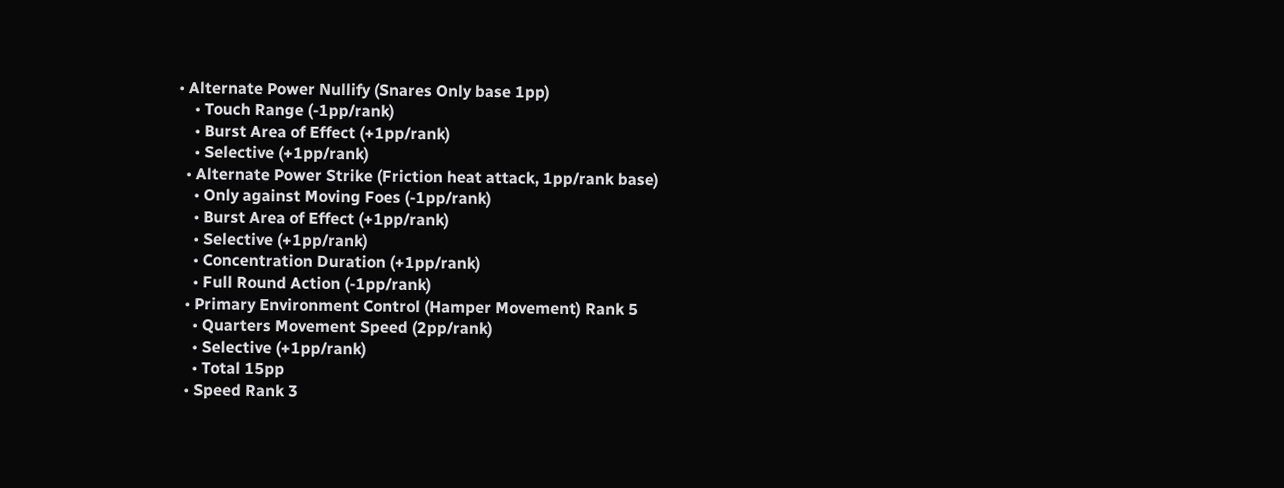• Alternate Power Nullify (Snares Only base 1pp)
    • Touch Range (-1pp/rank)
    • Burst Area of Effect (+1pp/rank)
    • Selective (+1pp/rank)
  • Alternate Power Strike (Friction heat attack, 1pp/rank base)
    • Only against Moving Foes (-1pp/rank)
    • Burst Area of Effect (+1pp/rank)
    • Selective (+1pp/rank)
    • Concentration Duration (+1pp/rank)
    • Full Round Action (-1pp/rank)
  • Primary Environment Control (Hamper Movement) Rank 5
    • Quarters Movement Speed (2pp/rank)
    • Selective (+1pp/rank)
    • Total 15pp
  • Speed Rank 3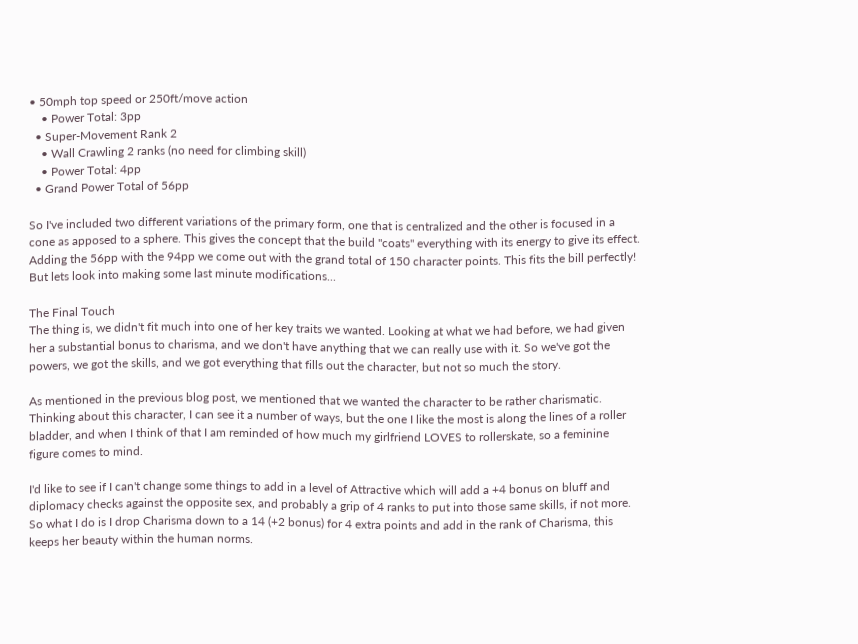• 50mph top speed or 250ft/move action
    • Power Total: 3pp
  • Super-Movement Rank 2
    • Wall Crawling 2 ranks (no need for climbing skill)
    • Power Total: 4pp
  • Grand Power Total of 56pp

So I've included two different variations of the primary form, one that is centralized and the other is focused in a cone as apposed to a sphere. This gives the concept that the build "coats" everything with its energy to give its effect. Adding the 56pp with the 94pp we come out with the grand total of 150 character points. This fits the bill perfectly! But lets look into making some last minute modifications...

The Final Touch
The thing is, we didn't fit much into one of her key traits we wanted. Looking at what we had before, we had given her a substantial bonus to charisma, and we don't have anything that we can really use with it. So we've got the powers, we got the skills, and we got everything that fills out the character, but not so much the story.

As mentioned in the previous blog post, we mentioned that we wanted the character to be rather charismatic. Thinking about this character, I can see it a number of ways, but the one I like the most is along the lines of a roller bladder, and when I think of that I am reminded of how much my girlfriend LOVES to rollerskate, so a feminine figure comes to mind.

I'd like to see if I can't change some things to add in a level of Attractive which will add a +4 bonus on bluff and diplomacy checks against the opposite sex, and probably a grip of 4 ranks to put into those same skills, if not more. So what I do is I drop Charisma down to a 14 (+2 bonus) for 4 extra points and add in the rank of Charisma, this keeps her beauty within the human norms.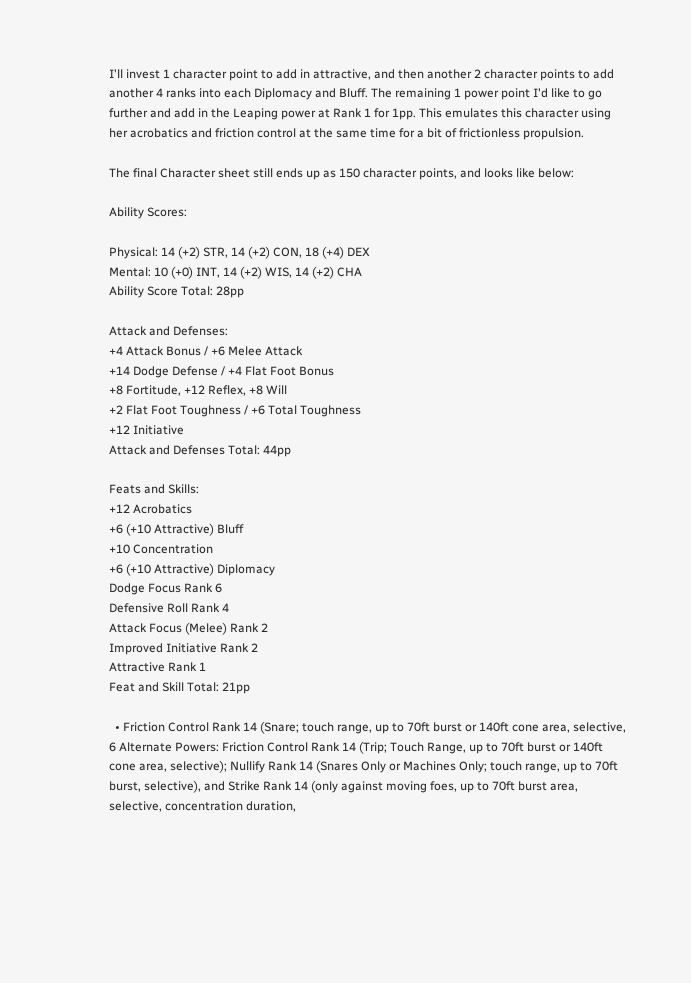I'll invest 1 character point to add in attractive, and then another 2 character points to add another 4 ranks into each Diplomacy and Bluff. The remaining 1 power point I'd like to go further and add in the Leaping power at Rank 1 for 1pp. This emulates this character using her acrobatics and friction control at the same time for a bit of frictionless propulsion.

The final Character sheet still ends up as 150 character points, and looks like below:

Ability Scores:

Physical: 14 (+2) STR, 14 (+2) CON, 18 (+4) DEX
Mental: 10 (+0) INT, 14 (+2) WIS, 14 (+2) CHA
Ability Score Total: 28pp

Attack and Defenses:
+4 Attack Bonus / +6 Melee Attack
+14 Dodge Defense / +4 Flat Foot Bonus
+8 Fortitude, +12 Reflex, +8 Will
+2 Flat Foot Toughness / +6 Total Toughness
+12 Initiative
Attack and Defenses Total: 44pp

Feats and Skills:
+12 Acrobatics
+6 (+10 Attractive) Bluff
+10 Concentration
+6 (+10 Attractive) Diplomacy
Dodge Focus Rank 6
Defensive Roll Rank 4
Attack Focus (Melee) Rank 2
Improved Initiative Rank 2
Attractive Rank 1
Feat and Skill Total: 21pp

  • Friction Control Rank 14 (Snare; touch range, up to 70ft burst or 140ft cone area, selective, 6 Alternate Powers: Friction Control Rank 14 (Trip; Touch Range, up to 70ft burst or 140ft cone area, selective); Nullify Rank 14 (Snares Only or Machines Only; touch range, up to 70ft burst, selective), and Strike Rank 14 (only against moving foes, up to 70ft burst area, selective, concentration duration,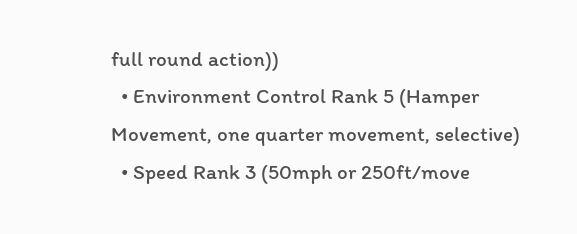full round action))
  • Environment Control Rank 5 (Hamper Movement, one quarter movement, selective)
  • Speed Rank 3 (50mph or 250ft/move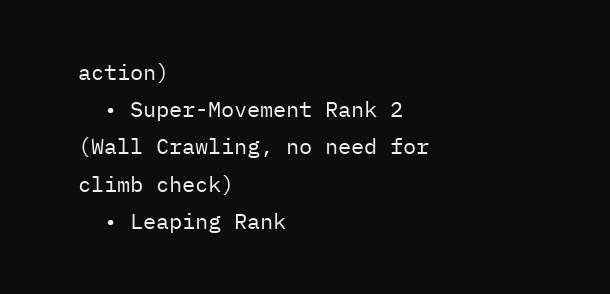action)
  • Super-Movement Rank 2 (Wall Crawling, no need for climb check)
  • Leaping Rank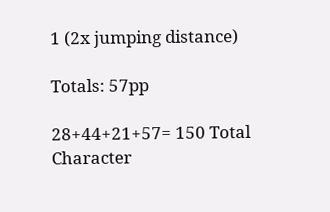1 (2x jumping distance)

Totals: 57pp

28+44+21+57= 150 Total Character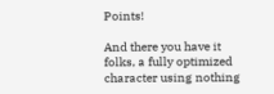Points!

And there you have it folks, a fully optimized character using nothing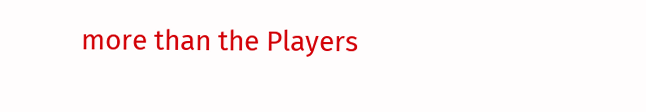more than the Players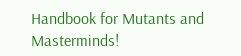Handbook for Mutants and Masterminds!